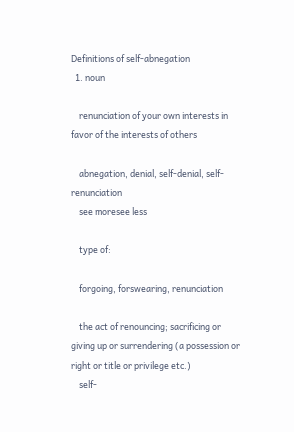Definitions of self-abnegation
  1. noun

    renunciation of your own interests in favor of the interests of others

    abnegation, denial, self-denial, self-renunciation
    see moresee less

    type of:

    forgoing, forswearing, renunciation

    the act of renouncing; sacrificing or giving up or surrendering (a possession or right or title or privilege etc.)
    self-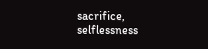sacrifice, selflessness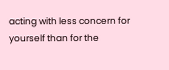acting with less concern for yourself than for the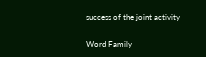success of the joint activity

Word Family